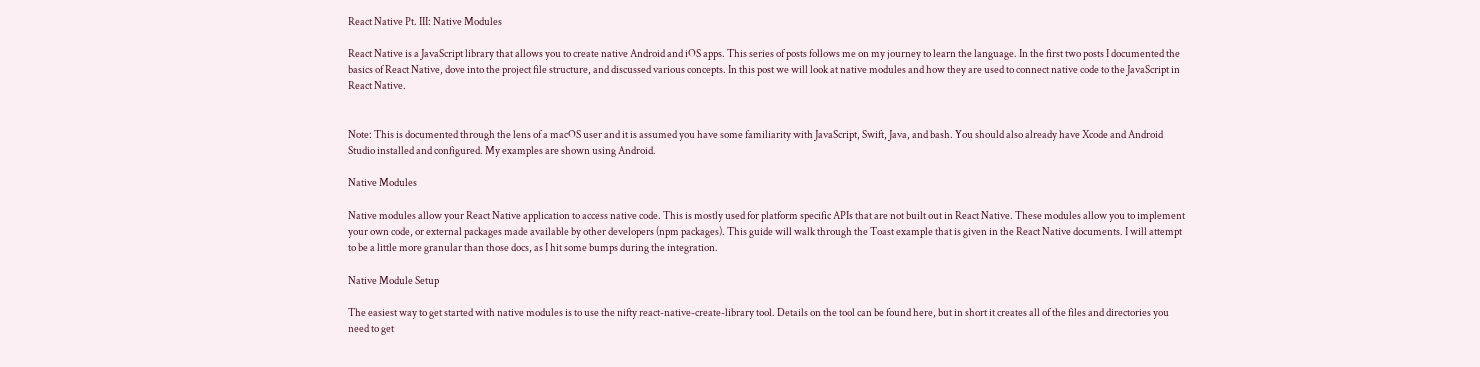React Native Pt. III: Native Modules

React Native is a JavaScript library that allows you to create native Android and iOS apps. This series of posts follows me on my journey to learn the language. In the first two posts I documented the basics of React Native, dove into the project file structure, and discussed various concepts. In this post we will look at native modules and how they are used to connect native code to the JavaScript in React Native.


Note: This is documented through the lens of a macOS user and it is assumed you have some familiarity with JavaScript, Swift, Java, and bash. You should also already have Xcode and Android Studio installed and configured. My examples are shown using Android.

Native Modules

Native modules allow your React Native application to access native code. This is mostly used for platform specific APIs that are not built out in React Native. These modules allow you to implement your own code, or external packages made available by other developers (npm packages). This guide will walk through the Toast example that is given in the React Native documents. I will attempt to be a little more granular than those docs, as I hit some bumps during the integration.

Native Module Setup

The easiest way to get started with native modules is to use the nifty react-native-create-library tool. Details on the tool can be found here, but in short it creates all of the files and directories you need to get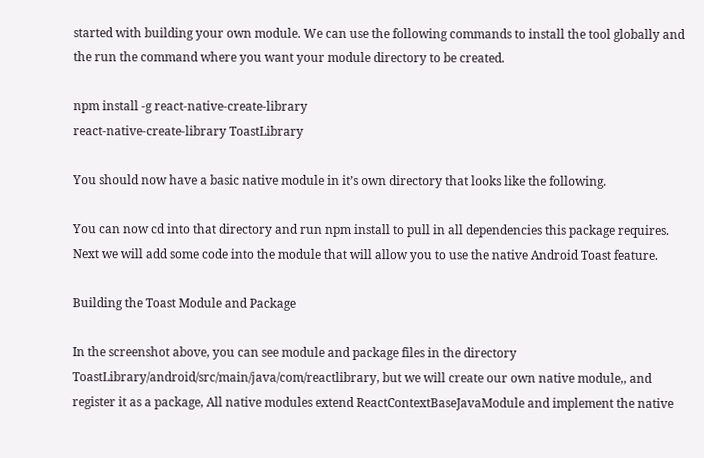started with building your own module. We can use the following commands to install the tool globally and the run the command where you want your module directory to be created.

npm install -g react-native-create-library
react-native-create-library ToastLibrary

You should now have a basic native module in it’s own directory that looks like the following.

You can now cd into that directory and run npm install to pull in all dependencies this package requires. Next we will add some code into the module that will allow you to use the native Android Toast feature.

Building the Toast Module and Package

In the screenshot above, you can see module and package files in the directory ToastLibrary/android/src/main/java/com/reactlibrary, but we will create our own native module,, and register it as a package, All native modules extend ReactContextBaseJavaModule and implement the native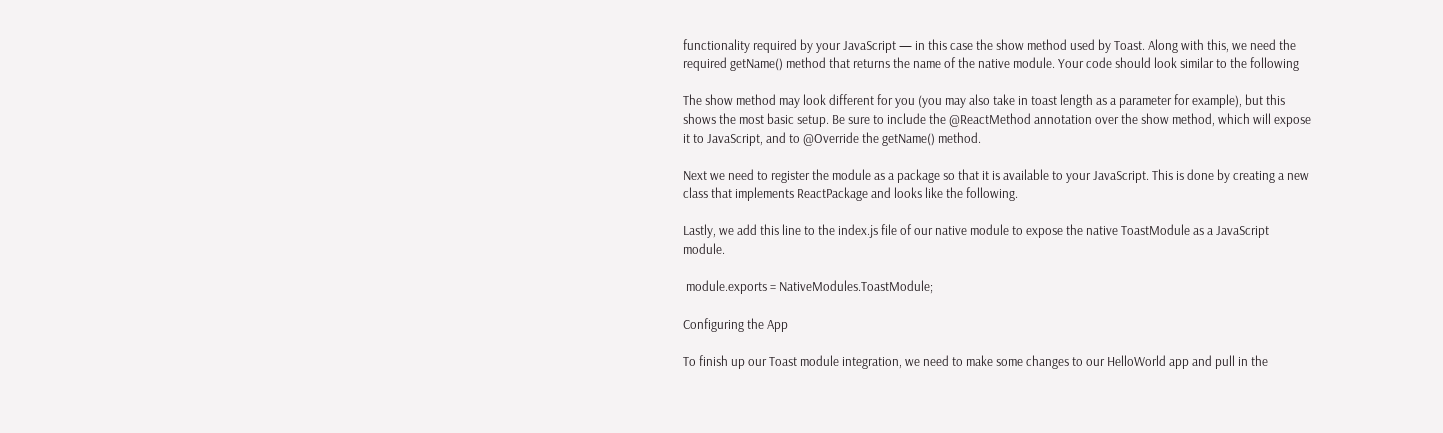functionality required by your JavaScript — in this case the show method used by Toast. Along with this, we need the required getName() method that returns the name of the native module. Your code should look similar to the following

The show method may look different for you (you may also take in toast length as a parameter for example), but this shows the most basic setup. Be sure to include the @ReactMethod annotation over the show method, which will expose it to JavaScript, and to @Override the getName() method.

Next we need to register the module as a package so that it is available to your JavaScript. This is done by creating a new class that implements ReactPackage and looks like the following.

Lastly, we add this line to the index.js file of our native module to expose the native ToastModule as a JavaScript module.

 module.exports = NativeModules.ToastModule;

Configuring the App

To finish up our Toast module integration, we need to make some changes to our HelloWorld app and pull in the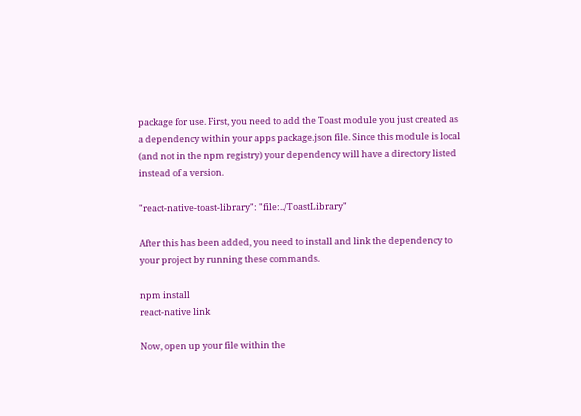package for use. First, you need to add the Toast module you just created as a dependency within your apps package.json file. Since this module is local (and not in the npm registry) your dependency will have a directory listed instead of a version.

"react-native-toast-library": "file:../ToastLibrary"

After this has been added, you need to install and link the dependency to your project by running these commands.

npm install
react-native link

Now, open up your file within the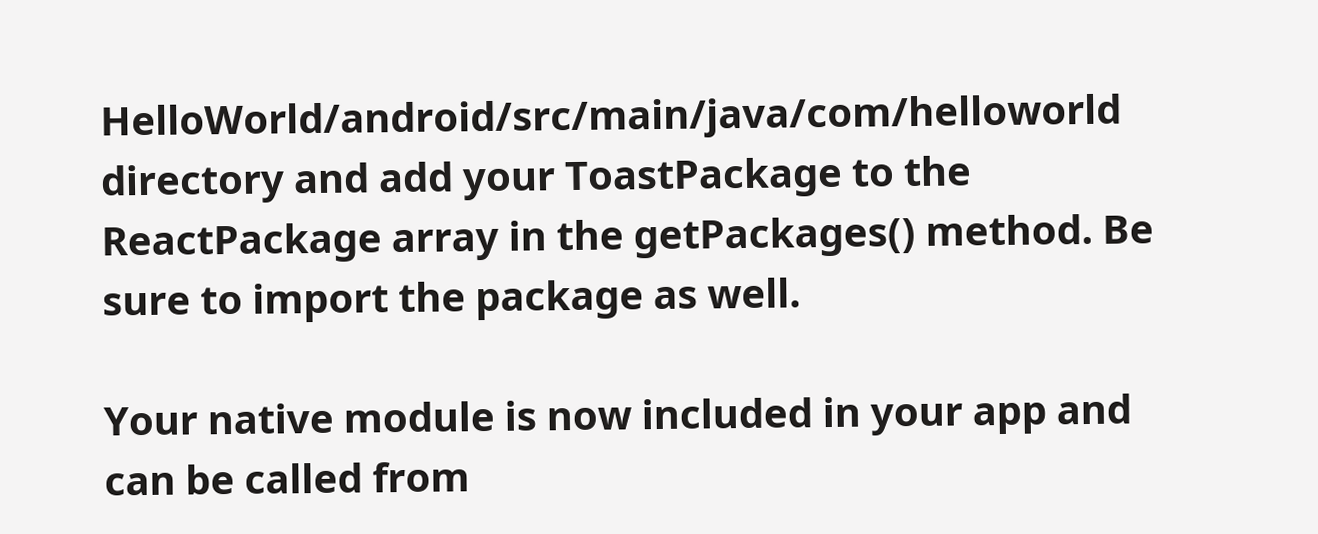HelloWorld/android/src/main/java/com/helloworld directory and add your ToastPackage to the ReactPackage array in the getPackages() method. Be sure to import the package as well.

Your native module is now included in your app and can be called from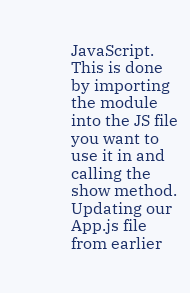JavaScript. This is done by importing the module into the JS file you want to use it in and calling the show method. Updating our App.js file from earlier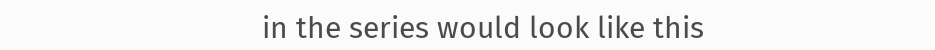in the series would look like this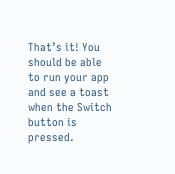That’s it! You should be able to run your app and see a toast when the Switch button is pressed.